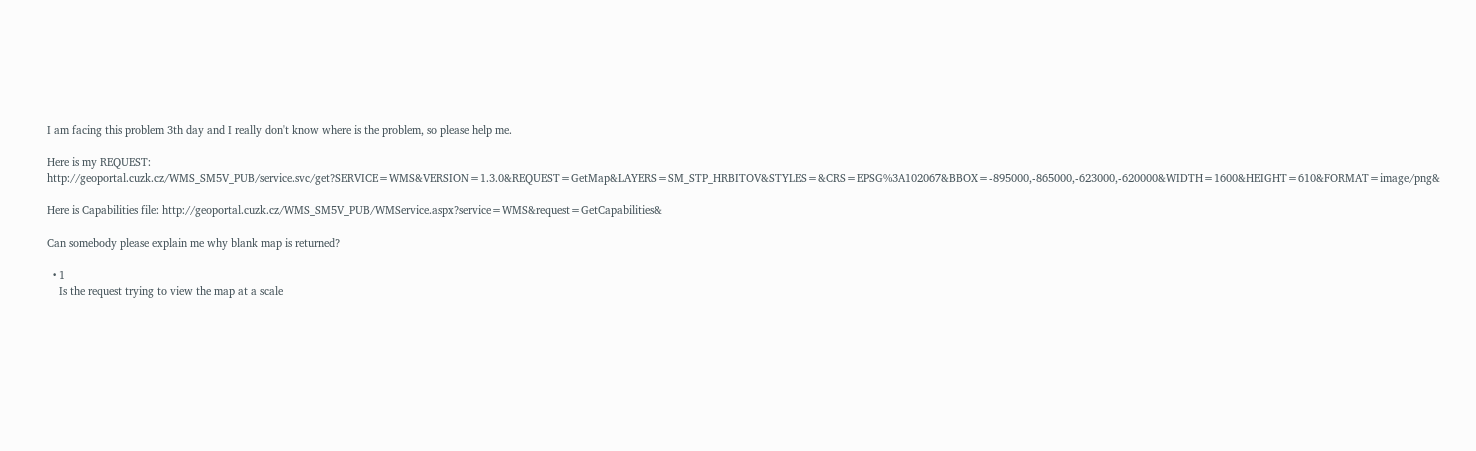I am facing this problem 3th day and I really don't know where is the problem, so please help me.

Here is my REQUEST: http://geoportal.cuzk.cz/WMS_SM5V_PUB/service.svc/get?SERVICE=WMS&VERSION=1.3.0&REQUEST=GetMap&LAYERS=SM_STP_HRBITOV&STYLES=&CRS=EPSG%3A102067&BBOX=-895000,-865000,-623000,-620000&WIDTH=1600&HEIGHT=610&FORMAT=image/png&

Here is Capabilities file: http://geoportal.cuzk.cz/WMS_SM5V_PUB/WMService.aspx?service=WMS&request=GetCapabilities&

Can somebody please explain me why blank map is returned?

  • 1
    Is the request trying to view the map at a scale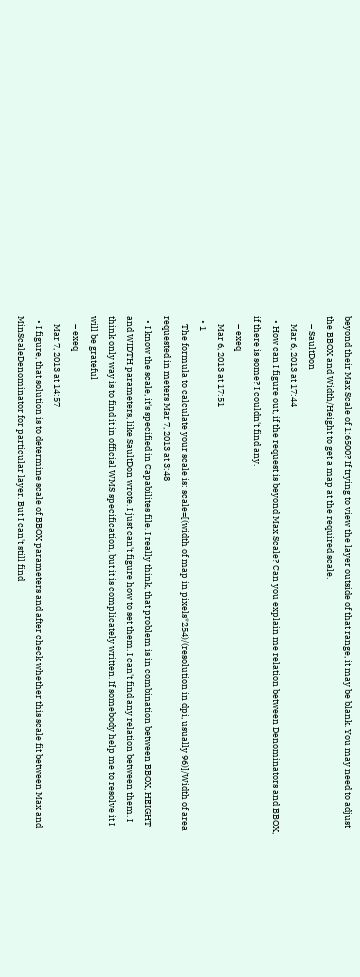beyond their Max Scale of 1:6500? If trying to view the layer outside of that range, it may be blank. You may need to adjust the BBOX and Width/Height to get a map at the required scale.
    – SaultDon
    Mar 6, 2013 at 17:44
  • How can I figure out, if the request is beyond Max Scale? Can you explain me relation between Denominators and BBOX, if there is some? I couldn't find any.
    – exeq
    Mar 6, 2013 at 17:51
  • 1
    The formula to calculate your scale is: scale=[(width of map in pixels*254)/(resolution in dpi, usually 96)]/Width of area requested in meters Mar 7, 2013 at 3:48
  • I know the scale, it's specified in Capabilites file. I really think, that problem is in combination between BBOX, HEIGHT and WIDTH parameters, like SaultDon wrote. I just can't figure how to set them. I can't find any relation between them. I think only way is to find it in official WMS specification, but it is complicately written. If somebody help me to resolve it I will be grateful
    – exeq
    Mar 7, 2013 at 14:57
  • I figure, that solution is to determine scale of BBOX parameters and after check whether this scale fit between Max and MinScaleDenominator for particular layer. But I can't still find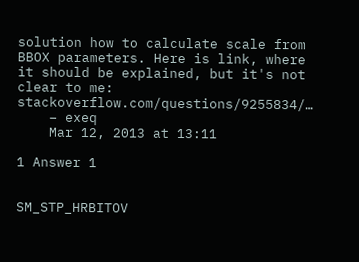solution how to calculate scale from BBOX parameters. Here is link, where it should be explained, but it's not clear to me: stackoverflow.com/questions/9255834/…
    – exeq
    Mar 12, 2013 at 13:11

1 Answer 1


SM_STP_HRBITOV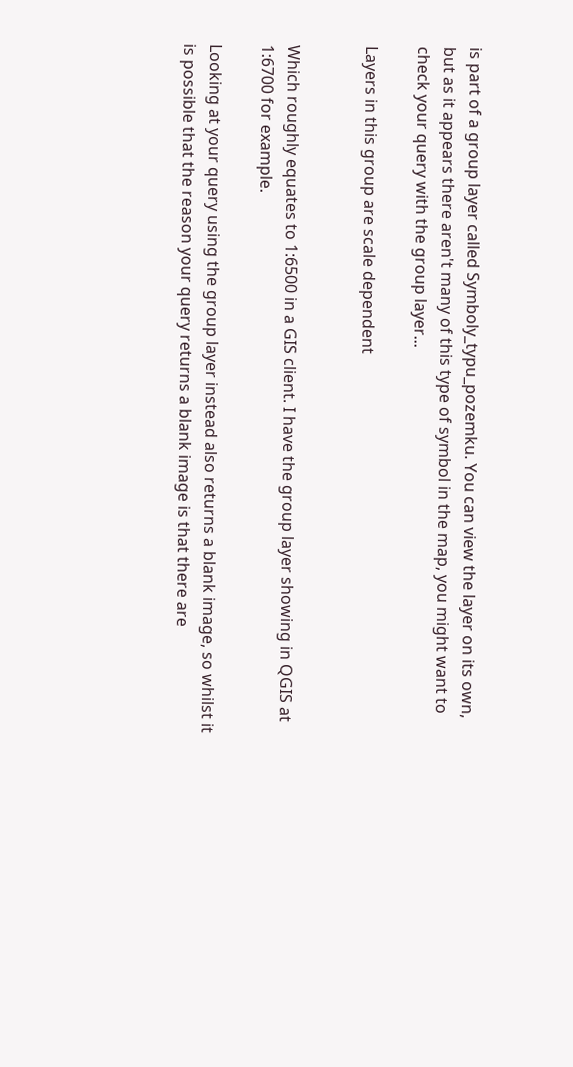is part of a group layer called Symboly_typu_pozemku. You can view the layer on its own, but as it appears there aren't many of this type of symbol in the map, you might want to check your query with the group layer...

Layers in this group are scale dependent


Which roughly equates to 1:6500 in a GIS client. I have the group layer showing in QGIS at 1:6700 for example.

Looking at your query using the group layer instead also returns a blank image, so whilst it is possible that the reason your query returns a blank image is that there are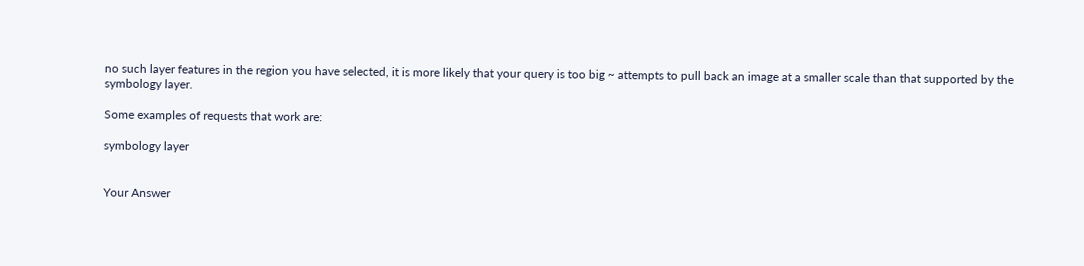no such layer features in the region you have selected, it is more likely that your query is too big ~ attempts to pull back an image at a smaller scale than that supported by the symbology layer.

Some examples of requests that work are:

symbology layer


Your Answer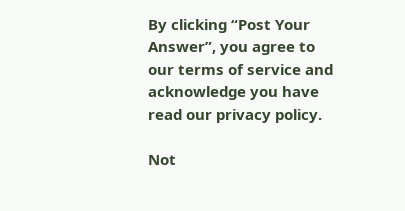By clicking “Post Your Answer”, you agree to our terms of service and acknowledge you have read our privacy policy.

Not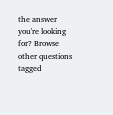the answer you're looking for? Browse other questions tagged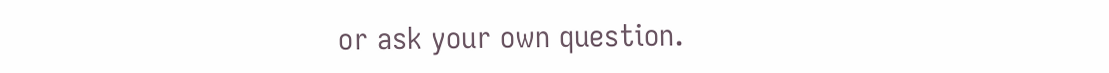or ask your own question.